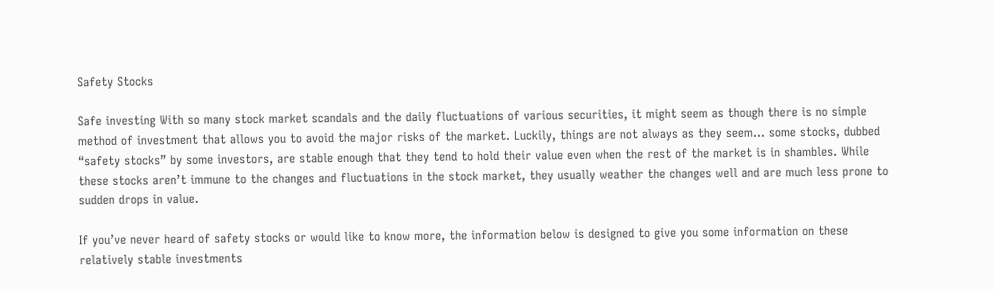Safety Stocks

Safe investing With so many stock market scandals and the daily fluctuations of various securities, it might seem as though there is no simple method of investment that allows you to avoid the major risks of the market. Luckily, things are not always as they seem… some stocks, dubbed “safety stocks” by some investors, are stable enough that they tend to hold their value even when the rest of the market is in shambles. While these stocks aren’t immune to the changes and fluctuations in the stock market, they usually weather the changes well and are much less prone to sudden drops in value.

If you’ve never heard of safety stocks or would like to know more, the information below is designed to give you some information on these relatively stable investments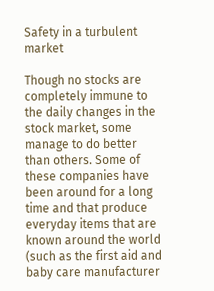Safety in a turbulent market

Though no stocks are completely immune to the daily changes in the stock market, some manage to do better than others. Some of these companies have been around for a long time and that produce everyday items that are known around the world (such as the first aid and baby care manufacturer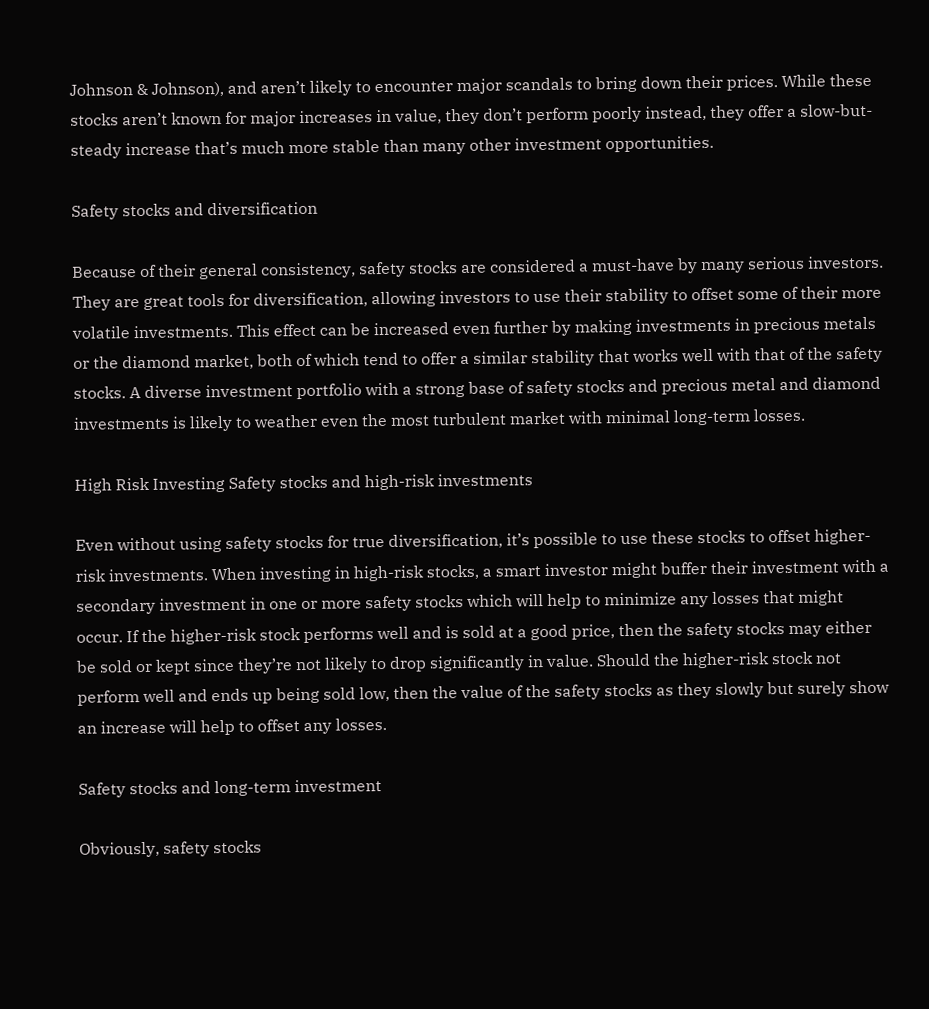Johnson & Johnson), and aren’t likely to encounter major scandals to bring down their prices. While these stocks aren’t known for major increases in value, they don’t perform poorly instead, they offer a slow-but-steady increase that’s much more stable than many other investment opportunities.

Safety stocks and diversification

Because of their general consistency, safety stocks are considered a must-have by many serious investors. They are great tools for diversification, allowing investors to use their stability to offset some of their more volatile investments. This effect can be increased even further by making investments in precious metals or the diamond market, both of which tend to offer a similar stability that works well with that of the safety stocks. A diverse investment portfolio with a strong base of safety stocks and precious metal and diamond investments is likely to weather even the most turbulent market with minimal long-term losses.

High Risk Investing Safety stocks and high-risk investments

Even without using safety stocks for true diversification, it’s possible to use these stocks to offset higher-risk investments. When investing in high-risk stocks, a smart investor might buffer their investment with a secondary investment in one or more safety stocks which will help to minimize any losses that might occur. If the higher-risk stock performs well and is sold at a good price, then the safety stocks may either be sold or kept since they’re not likely to drop significantly in value. Should the higher-risk stock not perform well and ends up being sold low, then the value of the safety stocks as they slowly but surely show an increase will help to offset any losses.

Safety stocks and long-term investment

Obviously, safety stocks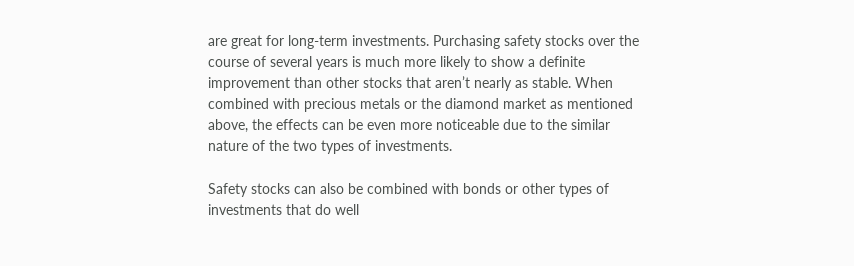are great for long-term investments. Purchasing safety stocks over the course of several years is much more likely to show a definite improvement than other stocks that aren’t nearly as stable. When combined with precious metals or the diamond market as mentioned above, the effects can be even more noticeable due to the similar nature of the two types of investments.

Safety stocks can also be combined with bonds or other types of investments that do well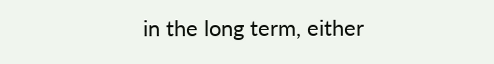in the long term, either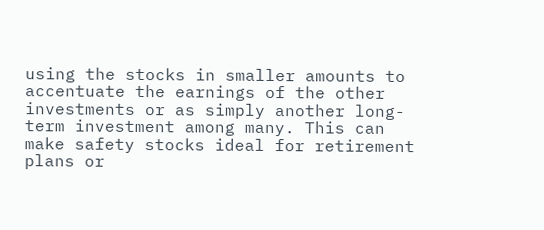using the stocks in smaller amounts to accentuate the earnings of the other investments or as simply another long-term investment among many. This can make safety stocks ideal for retirement plans or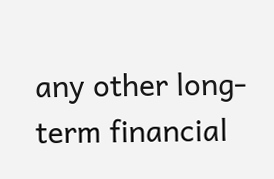any other long-term financial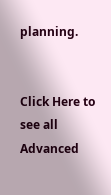planning.


Click Here to see all Advanced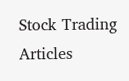Stock Trading Articles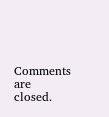Comments are closed.